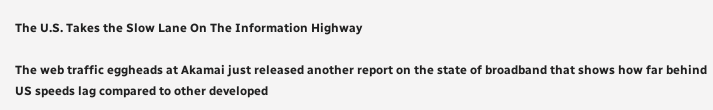The U.S. Takes the Slow Lane On The Information Highway

The web traffic eggheads at Akamai just released another report on the state of broadband that shows how far behind US speeds lag compared to other developed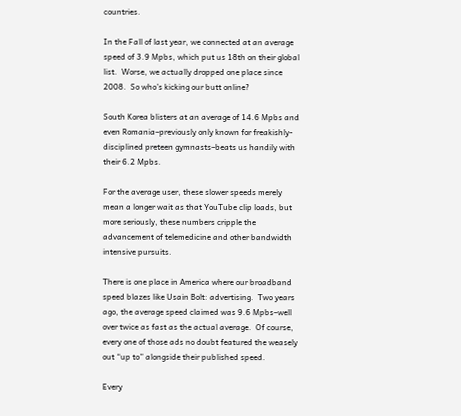countries.

In the Fall of last year, we connected at an average speed of 3.9 Mpbs, which put us 18th on their global list.  Worse, we actually dropped one place since 2008.  So who’s kicking our butt online?

South Korea blisters at an average of 14.6 Mpbs and even Romania–previously only known for freakishly-disciplined preteen gymnasts–beats us handily with their 6.2 Mpbs.

For the average user, these slower speeds merely mean a longer wait as that YouTube clip loads, but more seriously, these numbers cripple the advancement of telemedicine and other bandwidth intensive pursuits.

There is one place in America where our broadband speed blazes like Usain Bolt: advertising.  Two years ago, the average speed claimed was 9.6 Mpbs–well over twice as fast as the actual average.  Of course, every one of those ads no doubt featured the weasely out “up to” alongside their published speed.

Every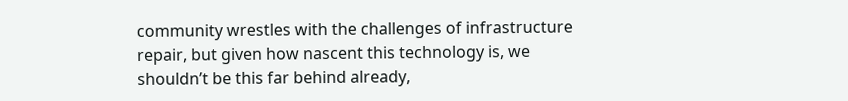community wrestles with the challenges of infrastructure repair, but given how nascent this technology is, we shouldn’t be this far behind already,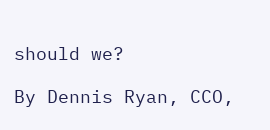should we?

By Dennis Ryan, CCO,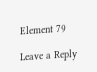Element 79

Leave a Reply